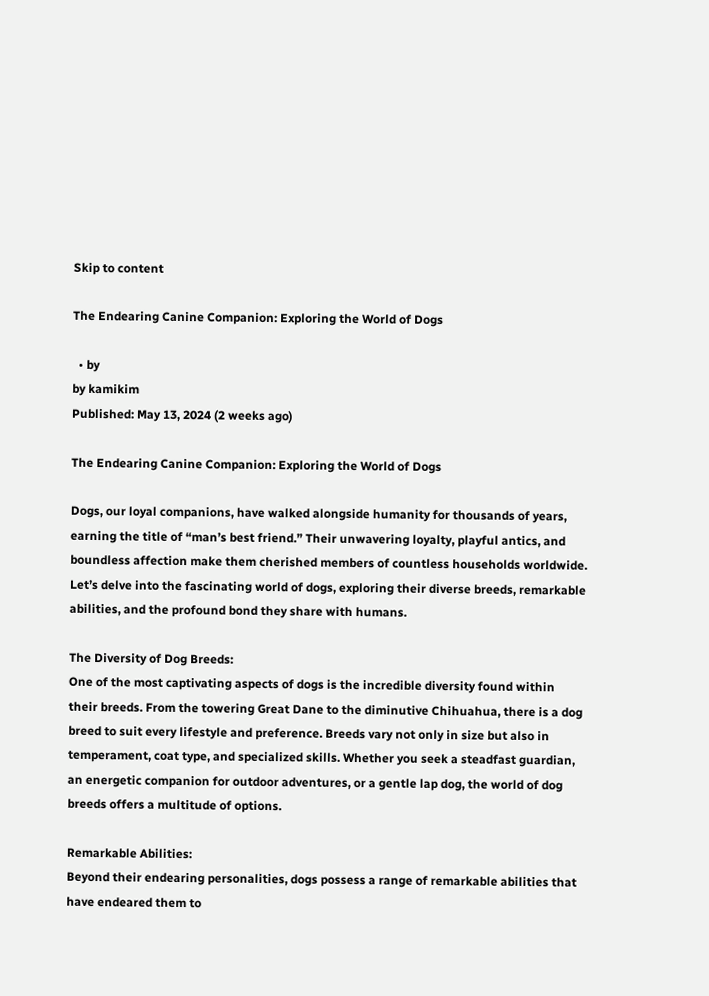Skip to content

The Endearing Canine Companion: Exploring the World of Dogs

  • by
by kamikim
Published: May 13, 2024 (2 weeks ago)

The Endearing Canine Companion: Exploring the World of Dogs

Dogs, our loyal companions, have walked alongside humanity for thousands of years, earning the title of “man’s best friend.” Their unwavering loyalty, playful antics, and boundless affection make them cherished members of countless households worldwide. Let’s delve into the fascinating world of dogs, exploring their diverse breeds, remarkable abilities, and the profound bond they share with humans.

The Diversity of Dog Breeds:
One of the most captivating aspects of dogs is the incredible diversity found within their breeds. From the towering Great Dane to the diminutive Chihuahua, there is a dog breed to suit every lifestyle and preference. Breeds vary not only in size but also in temperament, coat type, and specialized skills. Whether you seek a steadfast guardian, an energetic companion for outdoor adventures, or a gentle lap dog, the world of dog breeds offers a multitude of options.

Remarkable Abilities:
Beyond their endearing personalities, dogs possess a range of remarkable abilities that have endeared them to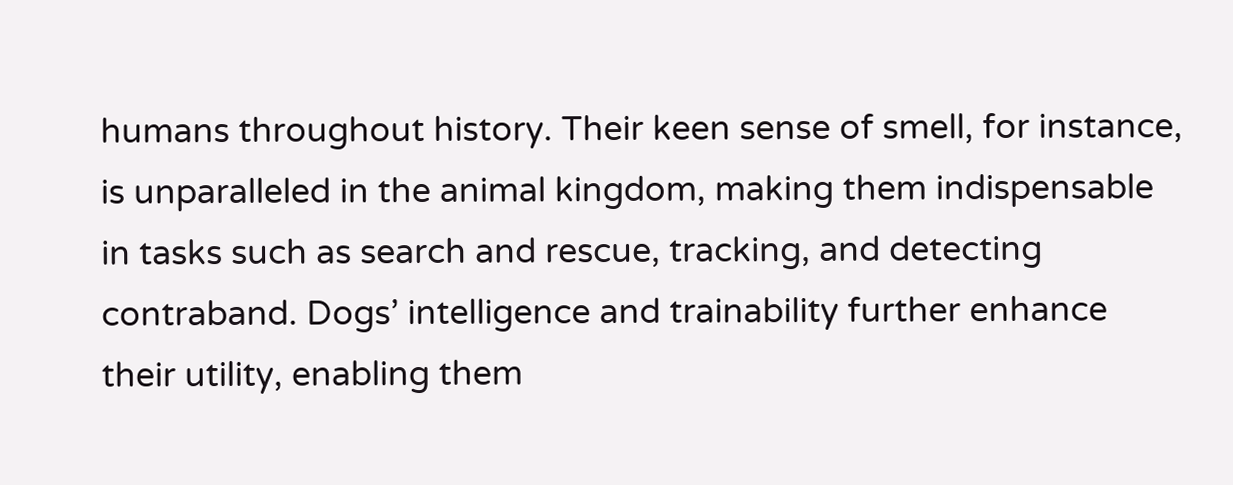humans throughout history. Their keen sense of smell, for instance, is unparalleled in the animal kingdom, making them indispensable in tasks such as search and rescue, tracking, and detecting contraband. Dogs’ intelligence and trainability further enhance their utility, enabling them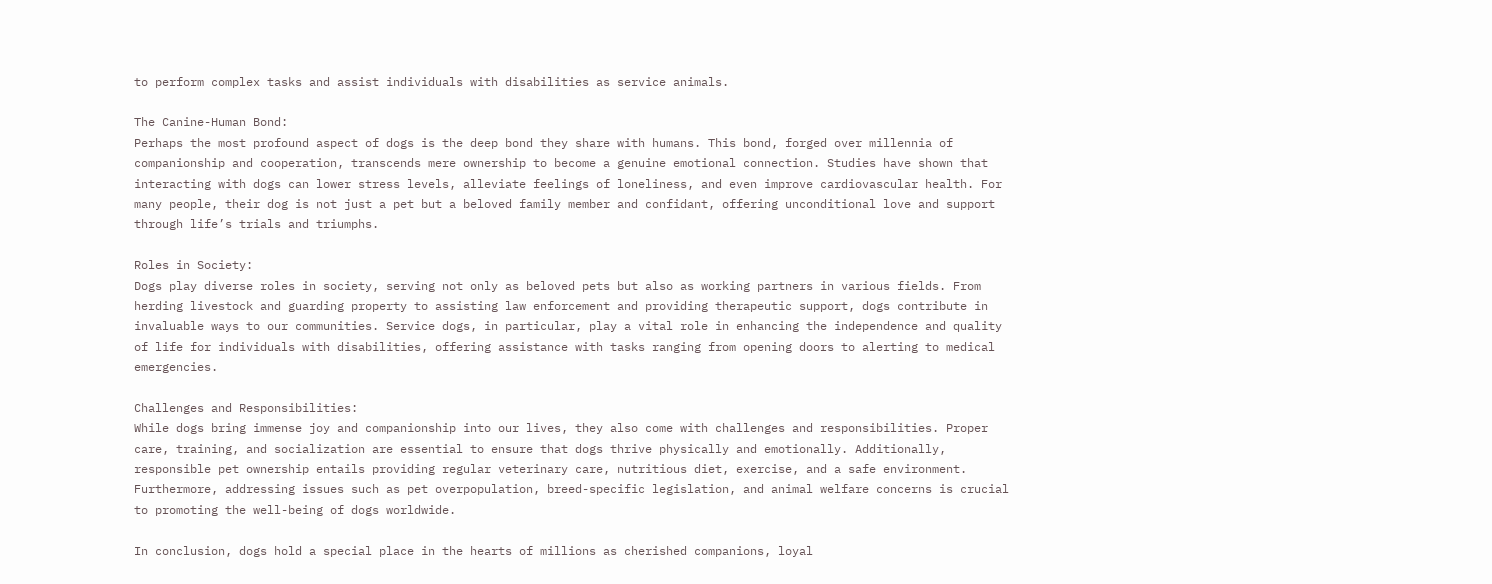to perform complex tasks and assist individuals with disabilities as service animals.

The Canine-Human Bond:
Perhaps the most profound aspect of dogs is the deep bond they share with humans. This bond, forged over millennia of companionship and cooperation, transcends mere ownership to become a genuine emotional connection. Studies have shown that interacting with dogs can lower stress levels, alleviate feelings of loneliness, and even improve cardiovascular health. For many people, their dog is not just a pet but a beloved family member and confidant, offering unconditional love and support through life’s trials and triumphs.

Roles in Society:
Dogs play diverse roles in society, serving not only as beloved pets but also as working partners in various fields. From herding livestock and guarding property to assisting law enforcement and providing therapeutic support, dogs contribute in invaluable ways to our communities. Service dogs, in particular, play a vital role in enhancing the independence and quality of life for individuals with disabilities, offering assistance with tasks ranging from opening doors to alerting to medical emergencies.

Challenges and Responsibilities:
While dogs bring immense joy and companionship into our lives, they also come with challenges and responsibilities. Proper care, training, and socialization are essential to ensure that dogs thrive physically and emotionally. Additionally, responsible pet ownership entails providing regular veterinary care, nutritious diet, exercise, and a safe environment. Furthermore, addressing issues such as pet overpopulation, breed-specific legislation, and animal welfare concerns is crucial to promoting the well-being of dogs worldwide.

In conclusion, dogs hold a special place in the hearts of millions as cherished companions, loyal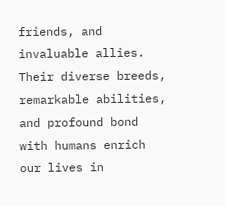friends, and invaluable allies. Their diverse breeds, remarkable abilities, and profound bond with humans enrich our lives in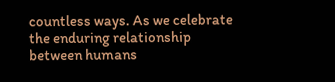countless ways. As we celebrate the enduring relationship between humans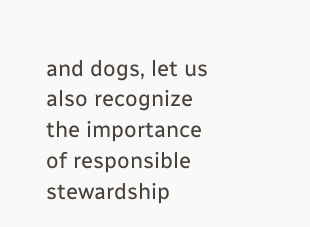and dogs, let us also recognize the importance of responsible stewardship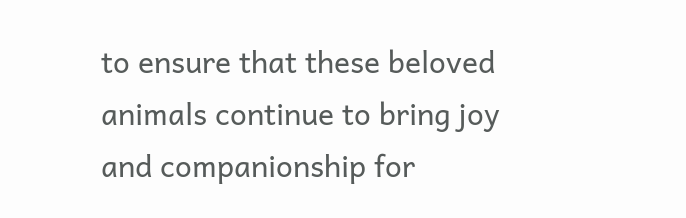to ensure that these beloved animals continue to bring joy and companionship for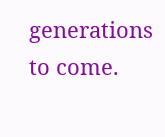generations to come.